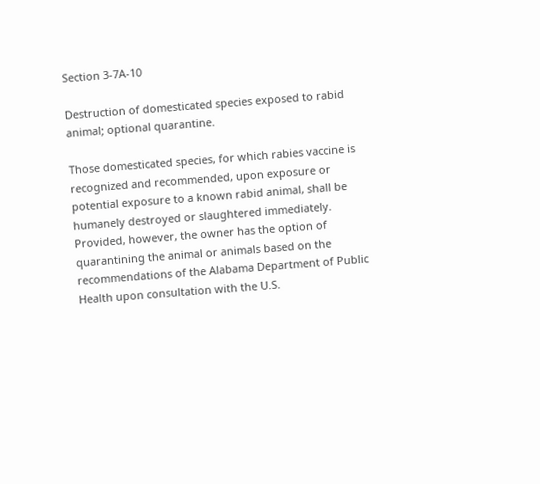Section 3-7A-10

Destruction of domesticated species exposed to rabid animal; optional quarantine.

Those domesticated species, for which rabies vaccine is recognized and recommended, upon exposure or potential exposure to a known rabid animal, shall be humanely destroyed or slaughtered immediately. Provided, however, the owner has the option of quarantining the animal or animals based on the recommendations of the Alabama Department of Public Health upon consultation with the U.S.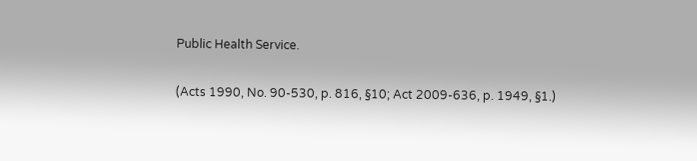Public Health Service.

(Acts 1990, No. 90-530, p. 816, §10; Act 2009-636, p. 1949, §1.)